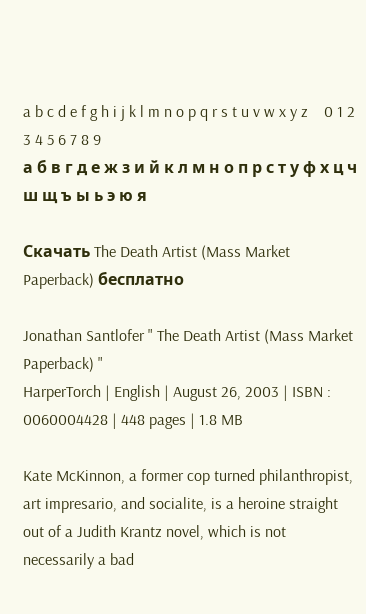a b c d e f g h i j k l m n o p q r s t u v w x y z    0 1 2 3 4 5 6 7 8 9
а б в г д е ж з и й к л м н о п р с т у ф х ц ч ш щ ъ ы ь э ю я

Скачать The Death Artist (Mass Market Paperback) бесплатно

Jonathan Santlofer " The Death Artist (Mass Market Paperback) "
HarperTorch | English | August 26, 2003 | ISBN : 0060004428 | 448 pages | 1.8 MB

Kate McKinnon, a former cop turned philanthropist, art impresario, and socialite, is a heroine straight out of a Judith Krantz novel, which is not necessarily a bad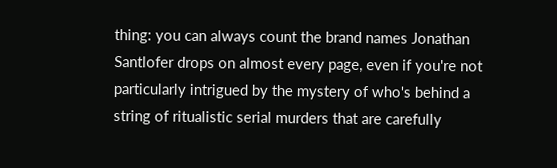thing: you can always count the brand names Jonathan Santlofer drops on almost every page, even if you're not particularly intrigued by the mystery of who's behind a string of ritualistic serial murders that are carefully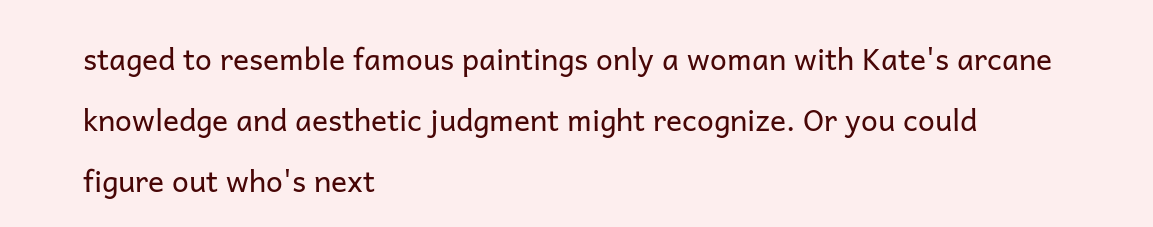staged to resemble famous paintings only a woman with Kate's arcane knowledge and aesthetic judgment might recognize. Or you could figure out who's next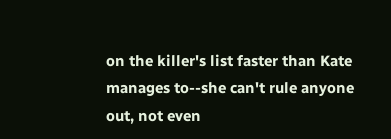on the killer's list faster than Kate manages to--she can't rule anyone out, not even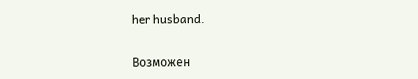her husband.

Возможен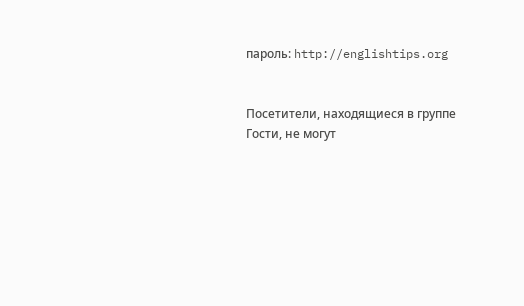пароль: http://englishtips.org


Посетители, находящиеся в группе Гости, не могут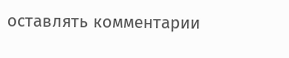оставлять комментарии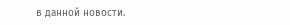в данной новости.